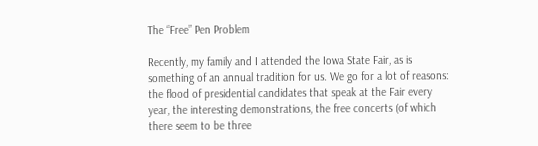The “Free” Pen Problem

Recently, my family and I attended the Iowa State Fair, as is something of an annual tradition for us. We go for a lot of reasons: the flood of presidential candidates that speak at the Fair every year, the interesting demonstrations, the free concerts (of which there seem to be three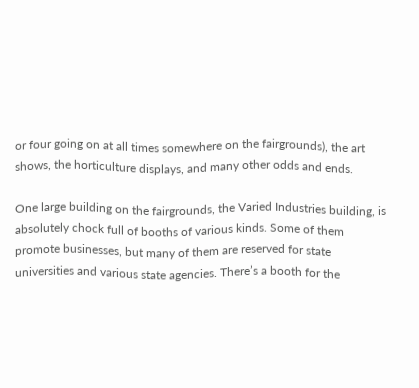or four going on at all times somewhere on the fairgrounds), the art shows, the horticulture displays, and many other odds and ends.

One large building on the fairgrounds, the Varied Industries building, is absolutely chock full of booths of various kinds. Some of them promote businesses, but many of them are reserved for state universities and various state agencies. There’s a booth for the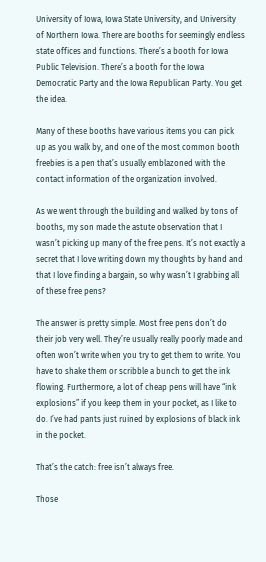University of Iowa, Iowa State University, and University of Northern Iowa. There are booths for seemingly endless state offices and functions. There’s a booth for Iowa Public Television. There’s a booth for the Iowa Democratic Party and the Iowa Republican Party. You get the idea.

Many of these booths have various items you can pick up as you walk by, and one of the most common booth freebies is a pen that’s usually emblazoned with the contact information of the organization involved.

As we went through the building and walked by tons of booths, my son made the astute observation that I wasn’t picking up many of the free pens. It’s not exactly a secret that I love writing down my thoughts by hand and that I love finding a bargain, so why wasn’t I grabbing all of these free pens?

The answer is pretty simple. Most free pens don’t do their job very well. They’re usually really poorly made and often won’t write when you try to get them to write. You have to shake them or scribble a bunch to get the ink flowing. Furthermore, a lot of cheap pens will have “ink explosions” if you keep them in your pocket, as I like to do. I’ve had pants just ruined by explosions of black ink in the pocket.

That’s the catch: free isn’t always free.

Those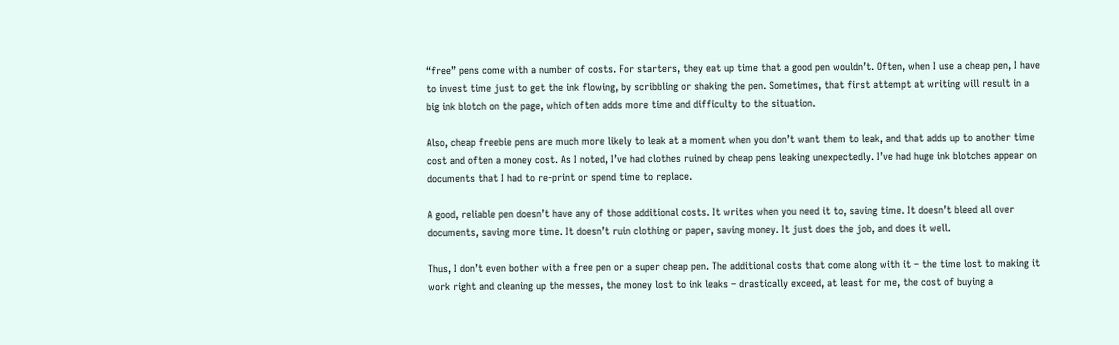“free” pens come with a number of costs. For starters, they eat up time that a good pen wouldn’t. Often, when I use a cheap pen, I have to invest time just to get the ink flowing, by scribbling or shaking the pen. Sometimes, that first attempt at writing will result in a big ink blotch on the page, which often adds more time and difficulty to the situation.

Also, cheap freebie pens are much more likely to leak at a moment when you don’t want them to leak, and that adds up to another time cost and often a money cost. As I noted, I’ve had clothes ruined by cheap pens leaking unexpectedly. I’ve had huge ink blotches appear on documents that I had to re-print or spend time to replace.

A good, reliable pen doesn’t have any of those additional costs. It writes when you need it to, saving time. It doesn’t bleed all over documents, saving more time. It doesn’t ruin clothing or paper, saving money. It just does the job, and does it well.

Thus, I don’t even bother with a free pen or a super cheap pen. The additional costs that come along with it – the time lost to making it work right and cleaning up the messes, the money lost to ink leaks – drastically exceed, at least for me, the cost of buying a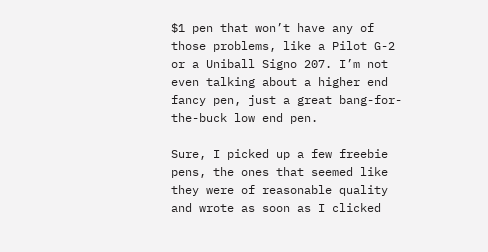$1 pen that won’t have any of those problems, like a Pilot G-2 or a Uniball Signo 207. I’m not even talking about a higher end fancy pen, just a great bang-for-the-buck low end pen.

Sure, I picked up a few freebie pens, the ones that seemed like they were of reasonable quality and wrote as soon as I clicked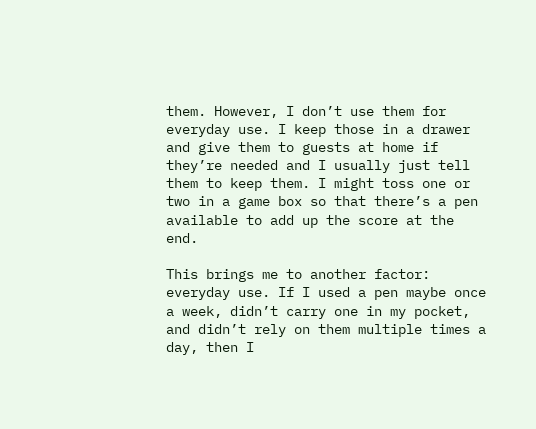them. However, I don’t use them for everyday use. I keep those in a drawer and give them to guests at home if they’re needed and I usually just tell them to keep them. I might toss one or two in a game box so that there’s a pen available to add up the score at the end.

This brings me to another factor: everyday use. If I used a pen maybe once a week, didn’t carry one in my pocket, and didn’t rely on them multiple times a day, then I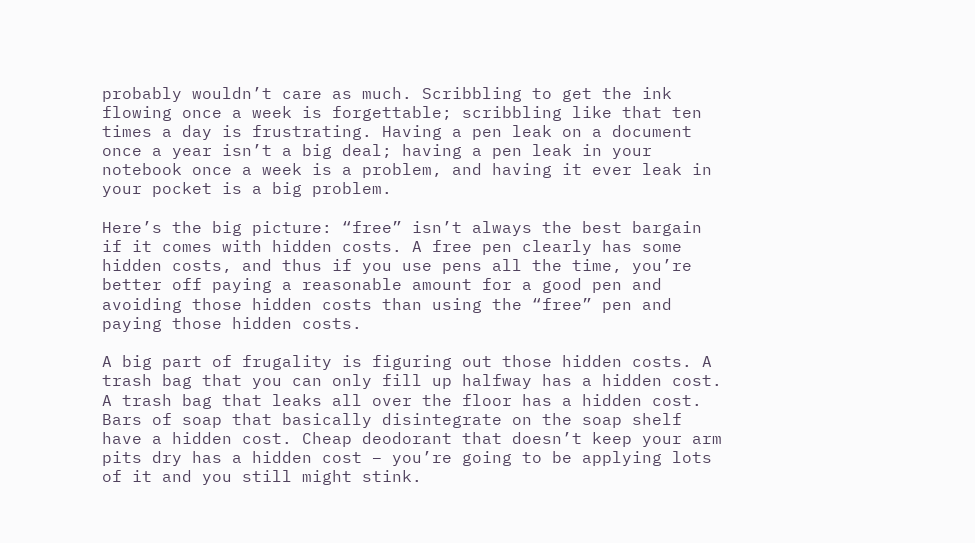probably wouldn’t care as much. Scribbling to get the ink flowing once a week is forgettable; scribbling like that ten times a day is frustrating. Having a pen leak on a document once a year isn’t a big deal; having a pen leak in your notebook once a week is a problem, and having it ever leak in your pocket is a big problem.

Here’s the big picture: “free” isn’t always the best bargain if it comes with hidden costs. A free pen clearly has some hidden costs, and thus if you use pens all the time, you’re better off paying a reasonable amount for a good pen and avoiding those hidden costs than using the “free” pen and paying those hidden costs.

A big part of frugality is figuring out those hidden costs. A trash bag that you can only fill up halfway has a hidden cost. A trash bag that leaks all over the floor has a hidden cost. Bars of soap that basically disintegrate on the soap shelf have a hidden cost. Cheap deodorant that doesn’t keep your arm pits dry has a hidden cost – you’re going to be applying lots of it and you still might stink.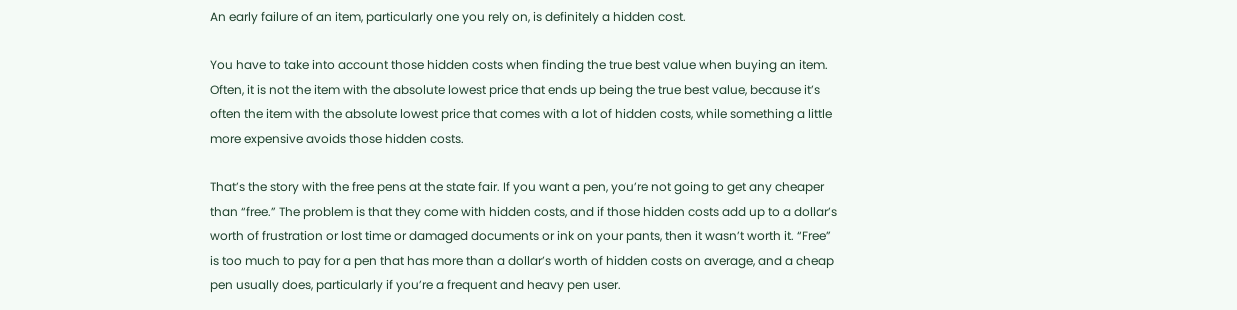An early failure of an item, particularly one you rely on, is definitely a hidden cost.

You have to take into account those hidden costs when finding the true best value when buying an item. Often, it is not the item with the absolute lowest price that ends up being the true best value, because it’s often the item with the absolute lowest price that comes with a lot of hidden costs, while something a little more expensive avoids those hidden costs.

That’s the story with the free pens at the state fair. If you want a pen, you’re not going to get any cheaper than “free.” The problem is that they come with hidden costs, and if those hidden costs add up to a dollar’s worth of frustration or lost time or damaged documents or ink on your pants, then it wasn’t worth it. “Free” is too much to pay for a pen that has more than a dollar’s worth of hidden costs on average, and a cheap pen usually does, particularly if you’re a frequent and heavy pen user.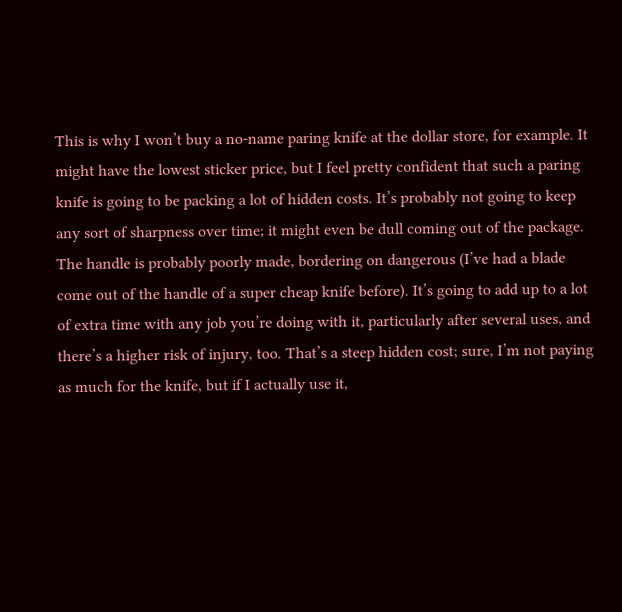This is why I won’t buy a no-name paring knife at the dollar store, for example. It might have the lowest sticker price, but I feel pretty confident that such a paring knife is going to be packing a lot of hidden costs. It’s probably not going to keep any sort of sharpness over time; it might even be dull coming out of the package. The handle is probably poorly made, bordering on dangerous (I’ve had a blade come out of the handle of a super cheap knife before). It’s going to add up to a lot of extra time with any job you’re doing with it, particularly after several uses, and there’s a higher risk of injury, too. That’s a steep hidden cost; sure, I’m not paying as much for the knife, but if I actually use it,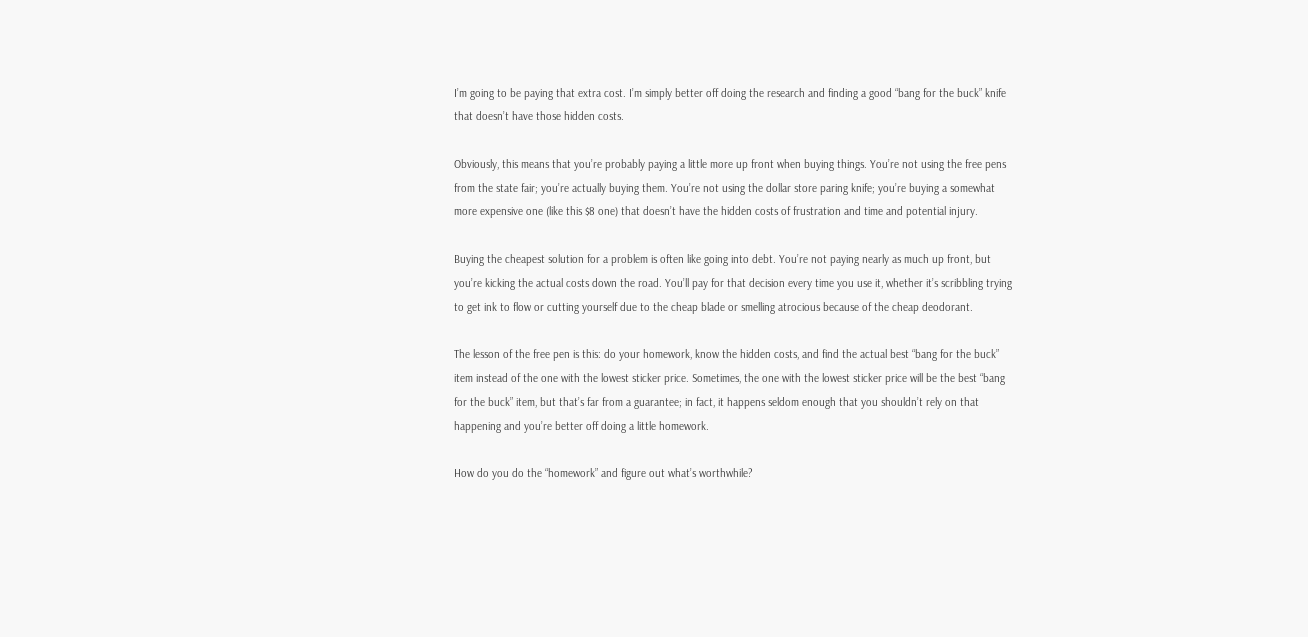I’m going to be paying that extra cost. I’m simply better off doing the research and finding a good “bang for the buck” knife that doesn’t have those hidden costs.

Obviously, this means that you’re probably paying a little more up front when buying things. You’re not using the free pens from the state fair; you’re actually buying them. You’re not using the dollar store paring knife; you’re buying a somewhat more expensive one (like this $8 one) that doesn’t have the hidden costs of frustration and time and potential injury.

Buying the cheapest solution for a problem is often like going into debt. You’re not paying nearly as much up front, but you’re kicking the actual costs down the road. You’ll pay for that decision every time you use it, whether it’s scribbling trying to get ink to flow or cutting yourself due to the cheap blade or smelling atrocious because of the cheap deodorant.

The lesson of the free pen is this: do your homework, know the hidden costs, and find the actual best “bang for the buck” item instead of the one with the lowest sticker price. Sometimes, the one with the lowest sticker price will be the best “bang for the buck” item, but that’s far from a guarantee; in fact, it happens seldom enough that you shouldn’t rely on that happening and you’re better off doing a little homework.

How do you do the “homework” and figure out what’s worthwhile?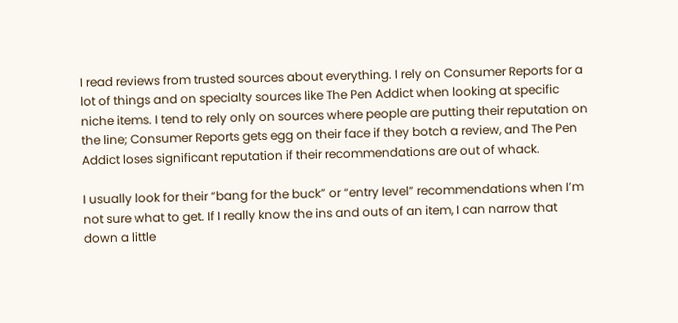I read reviews from trusted sources about everything. I rely on Consumer Reports for a lot of things and on specialty sources like The Pen Addict when looking at specific niche items. I tend to rely only on sources where people are putting their reputation on the line; Consumer Reports gets egg on their face if they botch a review, and The Pen Addict loses significant reputation if their recommendations are out of whack.

I usually look for their “bang for the buck” or “entry level” recommendations when I’m not sure what to get. If I really know the ins and outs of an item, I can narrow that down a little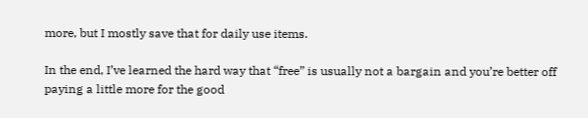more, but I mostly save that for daily use items.

In the end, I’ve learned the hard way that “free” is usually not a bargain and you’re better off paying a little more for the good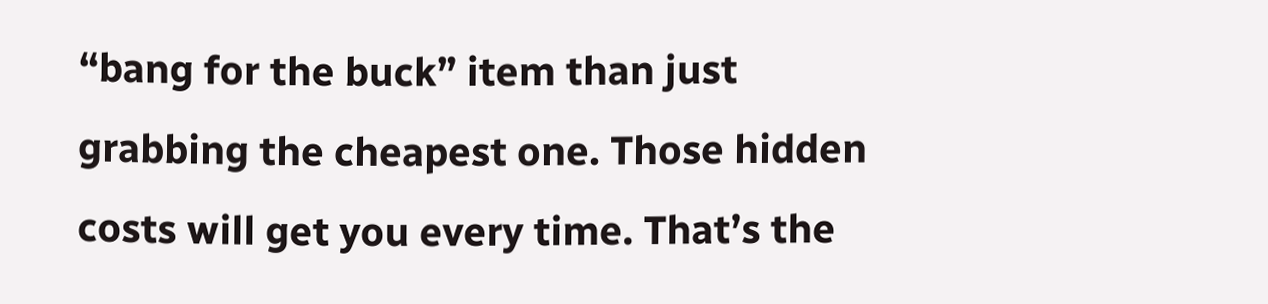“bang for the buck” item than just grabbing the cheapest one. Those hidden costs will get you every time. That’s the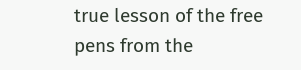true lesson of the free pens from the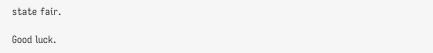state fair.

Good luck.